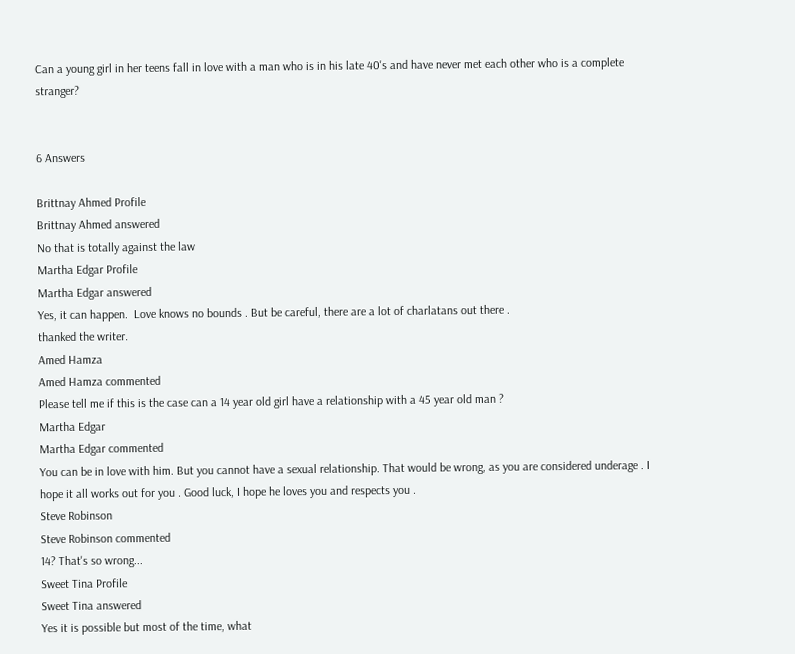Can a young girl in her teens fall in love with a man who is in his late 40's and have never met each other who is a complete stranger?


6 Answers

Brittnay Ahmed Profile
Brittnay Ahmed answered
No that is totally against the law
Martha Edgar Profile
Martha Edgar answered
Yes, it can happen.  Love knows no bounds . But be careful, there are a lot of charlatans out there .
thanked the writer.
Amed Hamza
Amed Hamza commented
Please tell me if this is the case can a 14 year old girl have a relationship with a 45 year old man ?
Martha Edgar
Martha Edgar commented
You can be in love with him. But you cannot have a sexual relationship. That would be wrong, as you are considered underage . I hope it all works out for you . Good luck, I hope he loves you and respects you .
Steve Robinson
Steve Robinson commented
14? That's so wrong...
Sweet Tina Profile
Sweet Tina answered
Yes it is possible but most of the time, what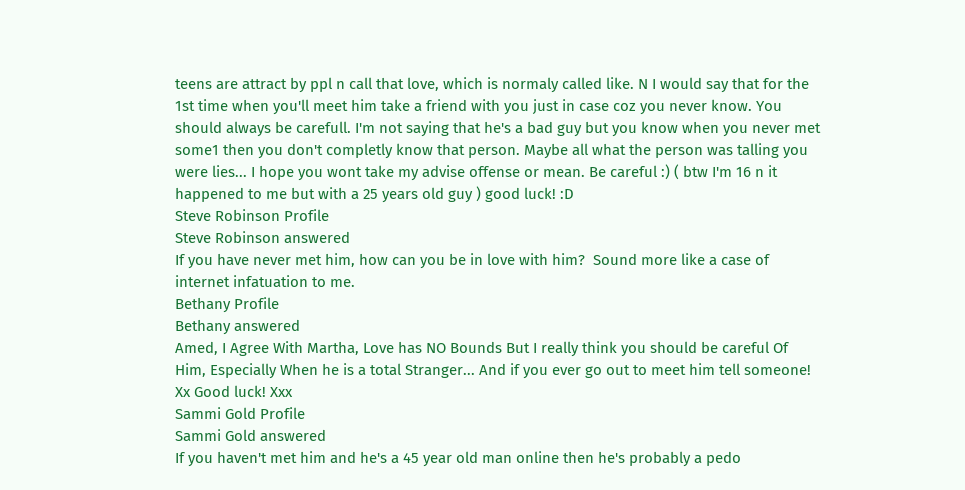teens are attract by ppl n call that love, which is normaly called like. N I would say that for the 1st time when you'll meet him take a friend with you just in case coz you never know. You should always be carefull. I'm not saying that he's a bad guy but you know when you never met some1 then you don't completly know that person. Maybe all what the person was talling you were lies... I hope you wont take my advise offense or mean. Be careful :) ( btw I'm 16 n it happened to me but with a 25 years old guy ) good luck! :D
Steve Robinson Profile
Steve Robinson answered
If you have never met him, how can you be in love with him?  Sound more like a case of internet infatuation to me.
Bethany Profile
Bethany answered
Amed, I Agree With Martha, Love has NO Bounds But I really think you should be careful Of Him, Especially When he is a total Stranger... And if you ever go out to meet him tell someone! Xx Good luck! Xxx
Sammi Gold Profile
Sammi Gold answered
If you haven't met him and he's a 45 year old man online then he's probably a pedo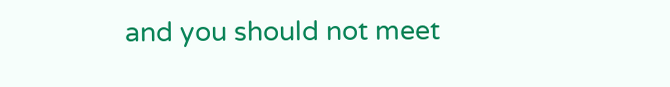and you should not meet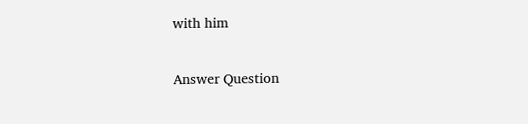with him

Answer Question